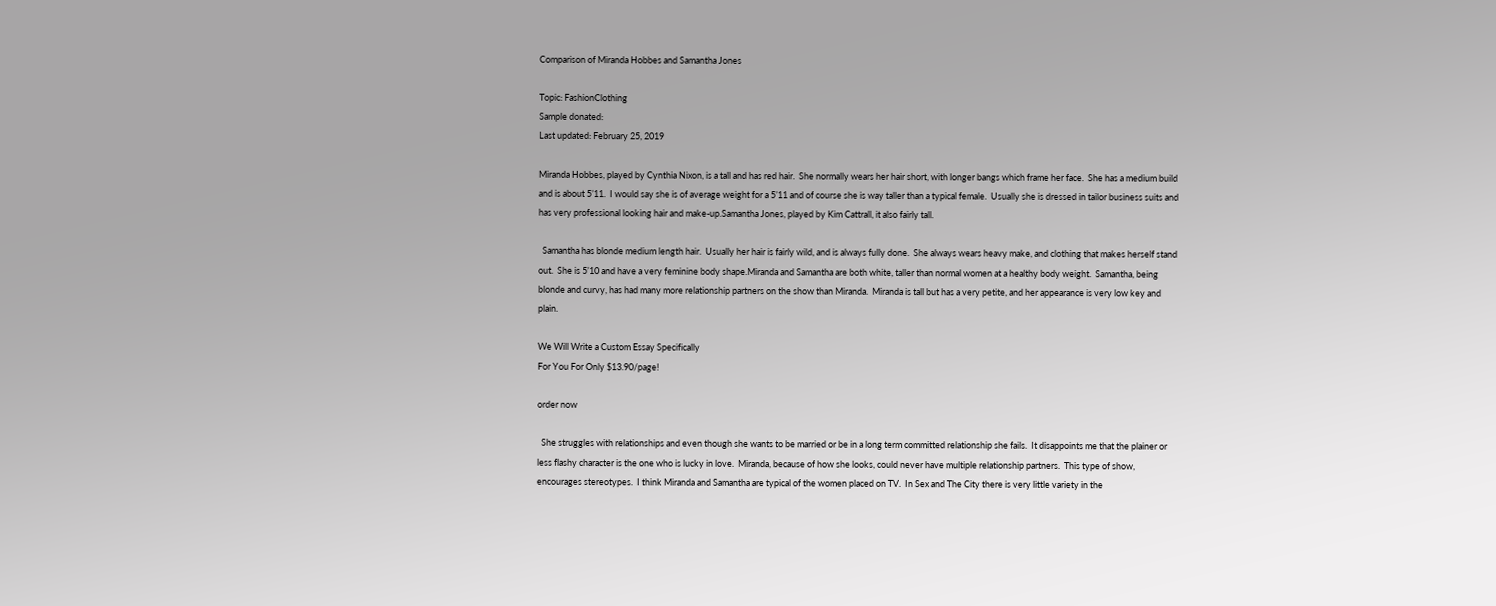Comparison of Miranda Hobbes and Samantha Jones

Topic: FashionClothing
Sample donated:
Last updated: February 25, 2019

Miranda Hobbes, played by Cynthia Nixon, is a tall and has red hair.  She normally wears her hair short, with longer bangs which frame her face.  She has a medium build and is about 5’11.  I would say she is of average weight for a 5’11 and of course she is way taller than a typical female.  Usually she is dressed in tailor business suits and has very professional looking hair and make-up.Samantha Jones, played by Kim Cattrall, it also fairly tall.

  Samantha has blonde medium length hair.  Usually her hair is fairly wild, and is always fully done.  She always wears heavy make, and clothing that makes herself stand out.  She is 5’10 and have a very feminine body shape.Miranda and Samantha are both white, taller than normal women at a healthy body weight.  Samantha, being blonde and curvy, has had many more relationship partners on the show than Miranda.  Miranda is tall but has a very petite, and her appearance is very low key and plain.

We Will Write a Custom Essay Specifically
For You For Only $13.90/page!

order now

  She struggles with relationships and even though she wants to be married or be in a long term committed relationship she fails.  It disappoints me that the plainer or less flashy character is the one who is lucky in love.  Miranda, because of how she looks, could never have multiple relationship partners.  This type of show, encourages stereotypes.  I think Miranda and Samantha are typical of the women placed on TV.  In Sex and The City there is very little variety in the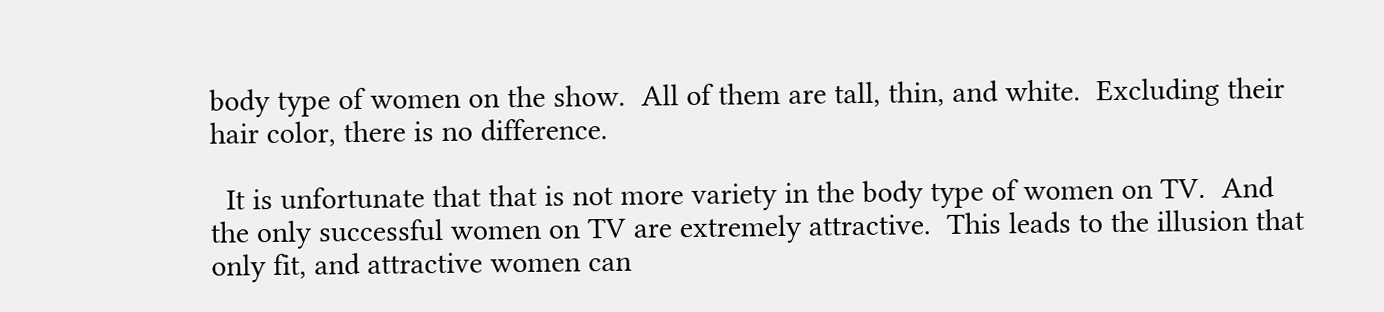body type of women on the show.  All of them are tall, thin, and white.  Excluding their hair color, there is no difference.

  It is unfortunate that that is not more variety in the body type of women on TV.  And the only successful women on TV are extremely attractive.  This leads to the illusion that only fit, and attractive women can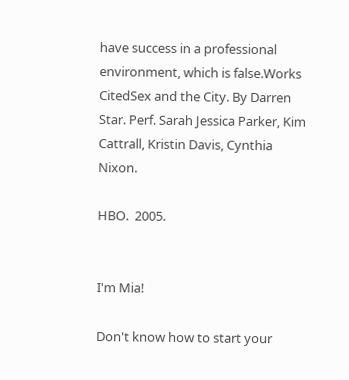have success in a professional environment, which is false.Works CitedSex and the City. By Darren Star. Perf. Sarah Jessica Parker, Kim Cattrall, Kristin Davis, Cynthia Nixon.

HBO.  2005.


I'm Mia!

Don't know how to start your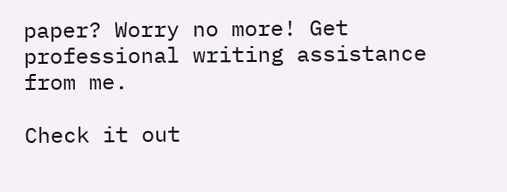paper? Worry no more! Get professional writing assistance from me.

Check it out